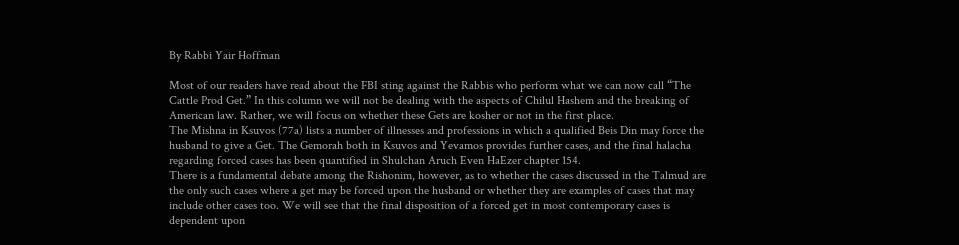By Rabbi Yair Hoffman

Most of our readers have read about the FBI sting against the Rabbis who perform what we can now call “The Cattle Prod Get.” In this column we will not be dealing with the aspects of Chilul Hashem and the breaking of American law. Rather, we will focus on whether these Gets are kosher or not in the first place.
The Mishna in Ksuvos (77a) lists a number of illnesses and professions in which a qualified Beis Din may force the husband to give a Get. The Gemorah both in Ksuvos and Yevamos provides further cases, and the final halacha regarding forced cases has been quantified in Shulchan Aruch Even HaEzer chapter 154.
There is a fundamental debate among the Rishonim, however, as to whether the cases discussed in the Talmud are the only such cases where a get may be forced upon the husband or whether they are examples of cases that may include other cases too. We will see that the final disposition of a forced get in most contemporary cases is dependent upon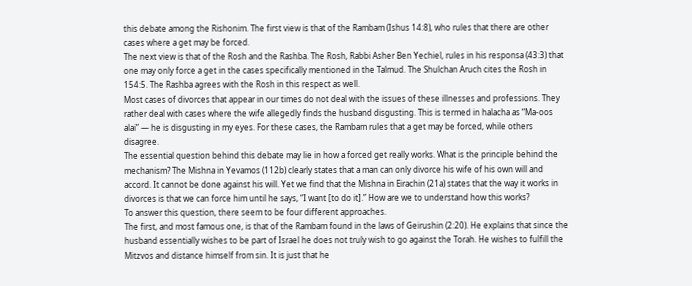this debate among the Rishonim. The first view is that of the Rambam (Ishus 14:8), who rules that there are other cases where a get may be forced.
The next view is that of the Rosh and the Rashba. The Rosh, Rabbi Asher Ben Yechiel, rules in his responsa (43:3) that one may only force a get in the cases specifically mentioned in the Talmud. The Shulchan Aruch cites the Rosh in 154:5. The Rashba agrees with the Rosh in this respect as well.
Most cases of divorces that appear in our times do not deal with the issues of these illnesses and professions. They rather deal with cases where the wife allegedly finds the husband disgusting. This is termed in halacha as “Ma-oos alai” — he is disgusting in my eyes. For these cases, the Rambam rules that a get may be forced, while others disagree.
The essential question behind this debate may lie in how a forced get really works. What is the principle behind the mechanism? The Mishna in Yevamos (112b) clearly states that a man can only divorce his wife of his own will and accord. It cannot be done against his will. Yet we find that the Mishna in Eirachin (21a) states that the way it works in divorces is that we can force him until he says, “I want [to do it].” How are we to understand how this works?
To answer this question, there seem to be four different approaches.
The first, and most famous one, is that of the Rambam found in the laws of Geirushin (2:20). He explains that since the husband essentially wishes to be part of Israel he does not truly wish to go against the Torah. He wishes to fulfill the Mitzvos and distance himself from sin. It is just that he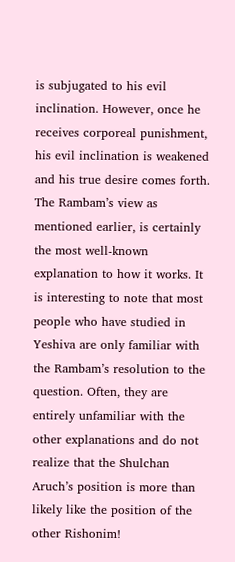is subjugated to his evil inclination. However, once he receives corporeal punishment, his evil inclination is weakened and his true desire comes forth.
The Rambam’s view as mentioned earlier, is certainly the most well-known explanation to how it works. It is interesting to note that most people who have studied in Yeshiva are only familiar with the Rambam’s resolution to the question. Often, they are entirely unfamiliar with the other explanations and do not realize that the Shulchan Aruch’s position is more than likely like the position of the other Rishonim!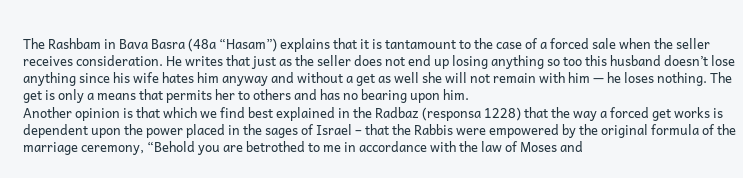The Rashbam in Bava Basra (48a “Hasam”) explains that it is tantamount to the case of a forced sale when the seller receives consideration. He writes that just as the seller does not end up losing anything so too this husband doesn’t lose anything since his wife hates him anyway and without a get as well she will not remain with him — he loses nothing. The get is only a means that permits her to others and has no bearing upon him.
Another opinion is that which we find best explained in the Radbaz (responsa 1228) that the way a forced get works is dependent upon the power placed in the sages of Israel – that the Rabbis were empowered by the original formula of the marriage ceremony, “Behold you are betrothed to me in accordance with the law of Moses and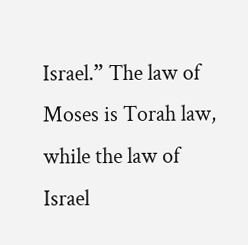Israel.” The law of Moses is Torah law, while the law of Israel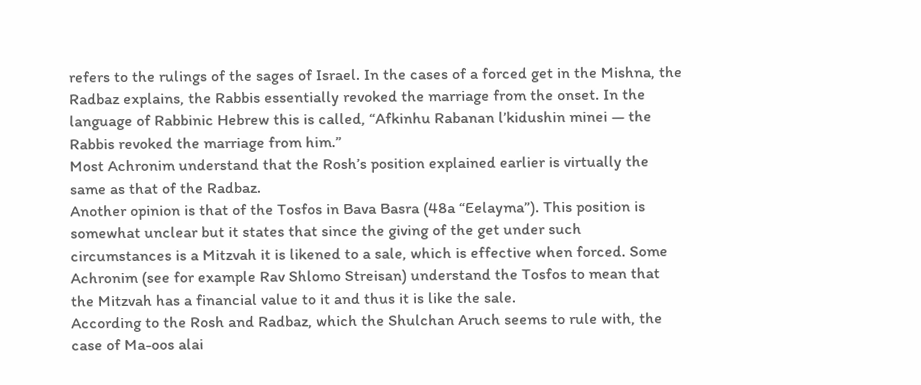refers to the rulings of the sages of Israel. In the cases of a forced get in the Mishna, the Radbaz explains, the Rabbis essentially revoked the marriage from the onset. In the language of Rabbinic Hebrew this is called, “Afkinhu Rabanan l’kidushin minei — the Rabbis revoked the marriage from him.”
Most Achronim understand that the Rosh’s position explained earlier is virtually the same as that of the Radbaz.
Another opinion is that of the Tosfos in Bava Basra (48a “Eelayma”). This position is somewhat unclear but it states that since the giving of the get under such circumstances is a Mitzvah it is likened to a sale, which is effective when forced. Some Achronim (see for example Rav Shlomo Streisan) understand the Tosfos to mean that the Mitzvah has a financial value to it and thus it is like the sale.
According to the Rosh and Radbaz, which the Shulchan Aruch seems to rule with, the case of Ma-oos alai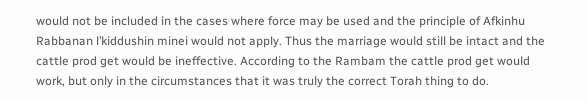would not be included in the cases where force may be used and the principle of Afkinhu Rabbanan l’kiddushin minei would not apply. Thus the marriage would still be intact and the cattle prod get would be ineffective. According to the Rambam the cattle prod get would work, but only in the circumstances that it was truly the correct Torah thing to do.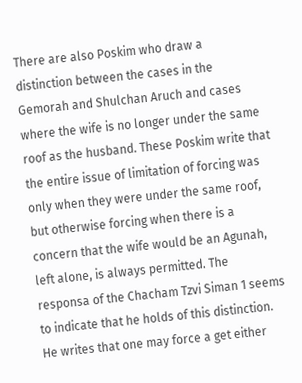There are also Poskim who draw a distinction between the cases in the Gemorah and Shulchan Aruch and cases where the wife is no longer under the same roof as the husband. These Poskim write that the entire issue of limitation of forcing was only when they were under the same roof, but otherwise forcing when there is a concern that the wife would be an Agunah, left alone, is always permitted. The responsa of the Chacham Tzvi Siman 1 seems to indicate that he holds of this distinction. He writes that one may force a get either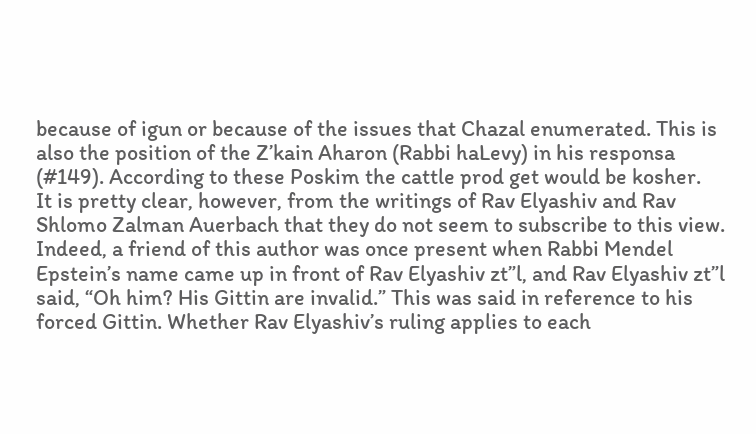because of igun or because of the issues that Chazal enumerated. This is also the position of the Z’kain Aharon (Rabbi haLevy) in his responsa (#149). According to these Poskim the cattle prod get would be kosher.
It is pretty clear, however, from the writings of Rav Elyashiv and Rav Shlomo Zalman Auerbach that they do not seem to subscribe to this view.
Indeed, a friend of this author was once present when Rabbi Mendel Epstein’s name came up in front of Rav Elyashiv zt”l, and Rav Elyashiv zt”l said, “Oh him? His Gittin are invalid.” This was said in reference to his forced Gittin. Whether Rav Elyashiv’s ruling applies to each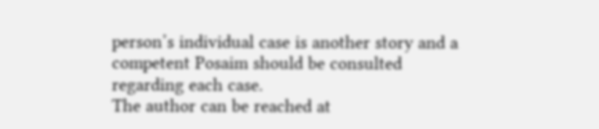person’s individual case is another story and a competent Posaim should be consulted regarding each case.
The author can be reached at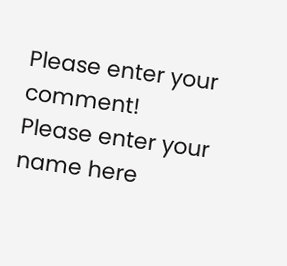Please enter your comment!
Please enter your name here